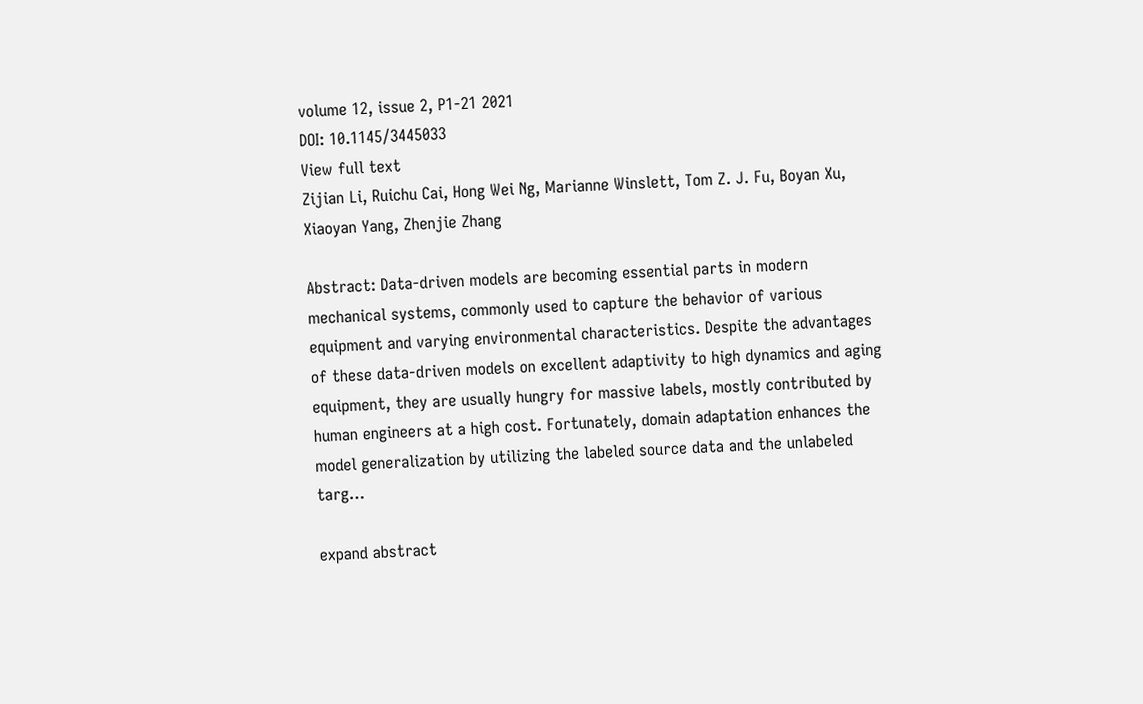volume 12, issue 2, P1-21 2021
DOI: 10.1145/3445033
View full text
Zijian Li, Ruichu Cai, Hong Wei Ng, Marianne Winslett, Tom Z. J. Fu, Boyan Xu, Xiaoyan Yang, Zhenjie Zhang

Abstract: Data-driven models are becoming essential parts in modern mechanical systems, commonly used to capture the behavior of various equipment and varying environmental characteristics. Despite the advantages of these data-driven models on excellent adaptivity to high dynamics and aging equipment, they are usually hungry for massive labels, mostly contributed by human engineers at a high cost. Fortunately, domain adaptation enhances the model generalization by utilizing the labeled source data and the unlabeled targ…

expand abstract